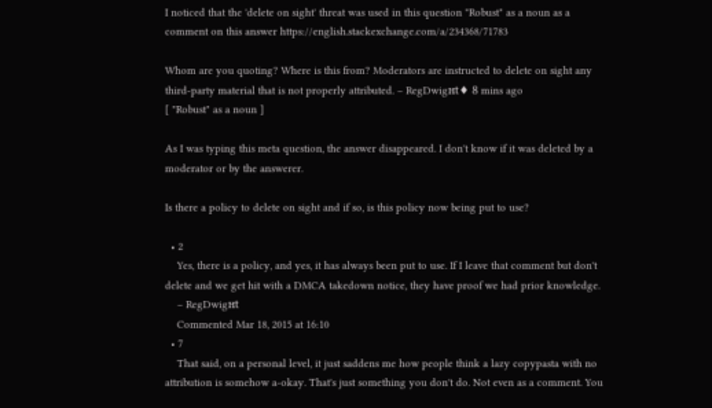I noticed that the 'delete on sight' threat was used in this question "Robust" as a noun as a comment on this answer https://english.stackexchange.com/a/234368/71783

Whom are you quoting? Where is this from? Moderators are instructed to delete on sight any third-party material that is not properly attributed. – RegDwigнt♦ 8 mins ago
[ "Robust" as a noun ]

As I was typing this meta question, the answer disappeared. I don't know if it was deleted by a moderator or by the answerer.

Is there a policy to delete on sight and if so, is this policy now being put to use?

  • 2
    Yes, there is a policy, and yes, it has always been put to use. If I leave that comment but don't delete and we get hit with a DMCA takedown notice, they have proof we had prior knowledge.
    – RegDwigнt
    Commented Mar 18, 2015 at 16:10
  • 7
    That said, on a personal level, it just saddens me how people think a lazy copypasta with no attribution is somehow a-okay. That's just something you don't do. Not even as a comment. You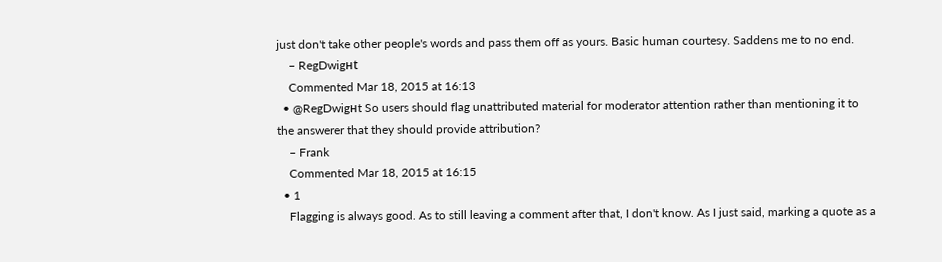just don't take other people's words and pass them off as yours. Basic human courtesy. Saddens me to no end.
    – RegDwigнt
    Commented Mar 18, 2015 at 16:13
  • @RegDwigнt So users should flag unattributed material for moderator attention rather than mentioning it to the answerer that they should provide attribution?
    – Frank
    Commented Mar 18, 2015 at 16:15
  • 1
    Flagging is always good. As to still leaving a comment after that, I don't know. As I just said, marking a quote as a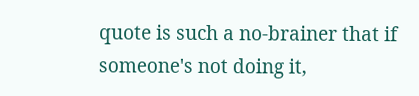quote is such a no-brainer that if someone's not doing it,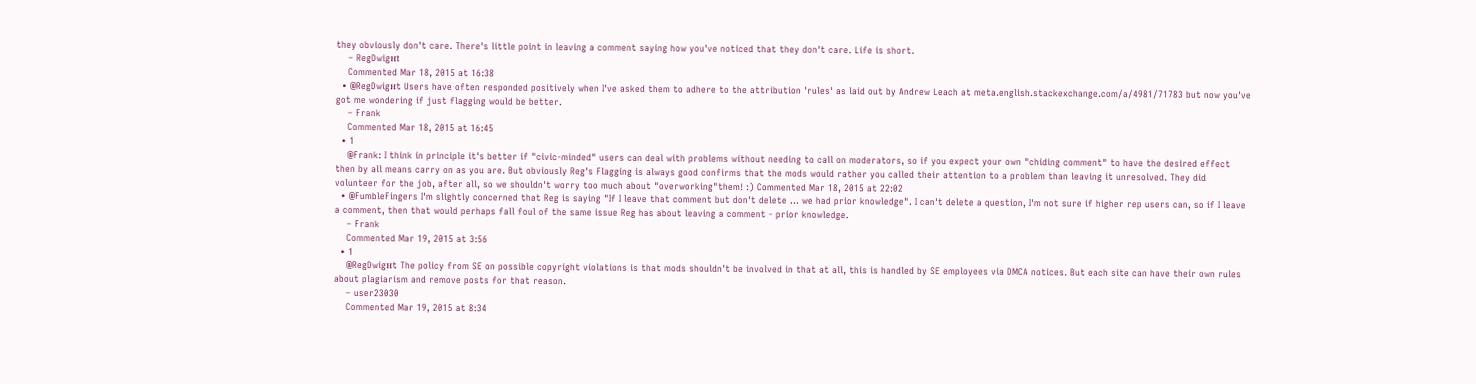they obviously don't care. There's little point in leaving a comment saying how you've noticed that they don't care. Life is short.
    – RegDwigнt
    Commented Mar 18, 2015 at 16:38
  • @RegDwigнt Users have often responded positively when I've asked them to adhere to the attribution 'rules' as laid out by Andrew Leach at meta.english.stackexchange.com/a/4981/71783 but now you've got me wondering if just flagging would be better.
    – Frank
    Commented Mar 18, 2015 at 16:45
  • 1
    @Frank: I think in principle it's better if "civic-minded" users can deal with problems without needing to call on moderators, so if you expect your own "chiding comment" to have the desired effect then by all means carry on as you are. But obviously Reg's Flagging is always good confirms that the mods would rather you called their attention to a problem than leaving it unresolved. They did volunteer for the job, after all, so we shouldn't worry too much about "overworking"them! :) Commented Mar 18, 2015 at 22:02
  • @FumbleFingers I'm slightly concerned that Reg is saying "If I leave that comment but don't delete ... we had prior knowledge". I can't delete a question, I'm not sure if higher rep users can, so if I leave a comment, then that would perhaps fall foul of the same issue Reg has about leaving a comment - prior knowledge.
    – Frank
    Commented Mar 19, 2015 at 3:56
  • 1
    @RegDwigнt The policy from SE on possible copyright violations is that mods shouldn't be involved in that at all, this is handled by SE employees via DMCA notices. But each site can have their own rules about plagiarism and remove posts for that reason.
    – user23030
    Commented Mar 19, 2015 at 8:34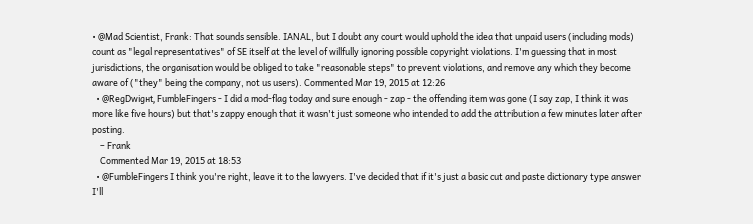• @Mad Scientist, Frank: That sounds sensible. IANAL, but I doubt any court would uphold the idea that unpaid users (including mods) count as "legal representatives" of SE itself at the level of willfully ignoring possible copyright violations. I'm guessing that in most jurisdictions, the organisation would be obliged to take "reasonable steps" to prevent violations, and remove any which they become aware of ("they" being the company, not us users). Commented Mar 19, 2015 at 12:26
  • @RegDwigнt, FumbleFingers - I did a mod-flag today and sure enough - zap - the offending item was gone (I say zap, I think it was more like five hours) but that's zappy enough that it wasn't just someone who intended to add the attribution a few minutes later after posting.
    – Frank
    Commented Mar 19, 2015 at 18:53
  • @FumbleFingers I think you're right, leave it to the lawyers. I've decided that if it's just a basic cut and paste dictionary type answer I'll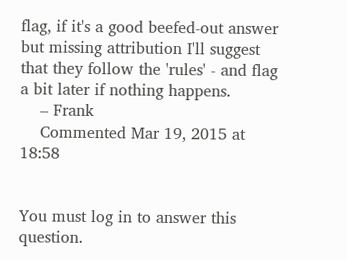flag, if it's a good beefed-out answer but missing attribution I'll suggest that they follow the 'rules' - and flag a bit later if nothing happens.
    – Frank
    Commented Mar 19, 2015 at 18:58


You must log in to answer this question.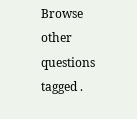Browse other questions tagged .